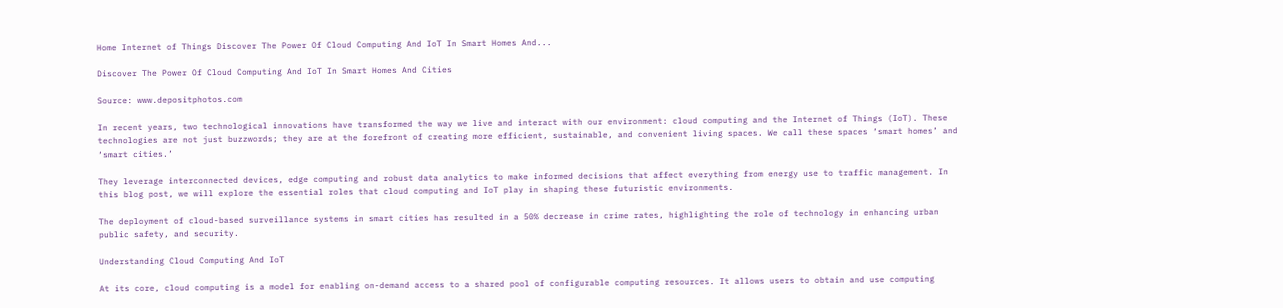Home Internet of Things Discover The Power Of Cloud Computing And IoT In Smart Homes And...

Discover The Power Of Cloud Computing And IoT In Smart Homes And Cities

Source: www.depositphotos.com

In recent years, two technological innovations have transformed the way we live and interact with our environment: cloud computing and the Internet of Things (IoT). These technologies are not just buzzwords; they are at the forefront of creating more efficient, sustainable, and convenient living spaces. We call these spaces ‘smart homes’ and ‘smart cities.’

They leverage interconnected devices, edge computing and robust data analytics to make informed decisions that affect everything from energy use to traffic management. In this blog post, we will explore the essential roles that cloud computing and IoT play in shaping these futuristic environments.

The deployment of cloud-based surveillance systems in smart cities has resulted in a 50% decrease in crime rates, highlighting the role of technology in enhancing urban public safety, and security.

Understanding Cloud Computing And IoT

At its core, cloud computing is a model for enabling on-demand access to a shared pool of configurable computing resources. It allows users to obtain and use computing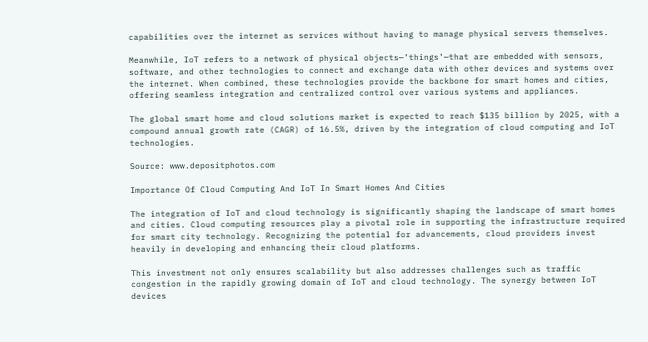capabilities over the internet as services without having to manage physical servers themselves.

Meanwhile, IoT refers to a network of physical objects—’things’—that are embedded with sensors, software, and other technologies to connect and exchange data with other devices and systems over the internet. When combined, these technologies provide the backbone for smart homes and cities, offering seamless integration and centralized control over various systems and appliances.

The global smart home and cloud solutions market is expected to reach $135 billion by 2025, with a compound annual growth rate (CAGR) of 16.5%, driven by the integration of cloud computing and IoT technologies.

Source: www.depositphotos.com

Importance Of Cloud Computing And IoT In Smart Homes And Cities

The integration of IoT and cloud technology is significantly shaping the landscape of smart homes and cities. Cloud computing resources play a pivotal role in supporting the infrastructure required for smart city technology. Recognizing the potential for advancements, cloud providers invest heavily in developing and enhancing their cloud platforms.

This investment not only ensures scalability but also addresses challenges such as traffic congestion in the rapidly growing domain of IoT and cloud technology. The synergy between IoT devices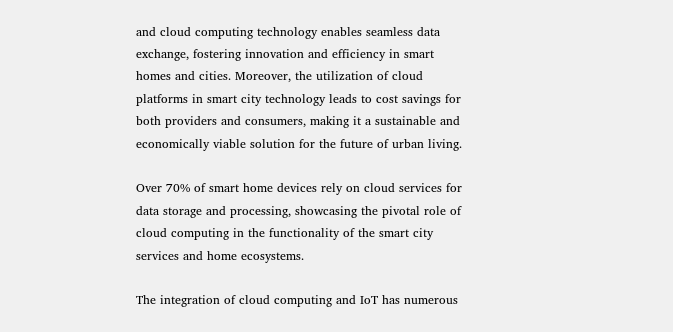and cloud computing technology enables seamless data exchange, fostering innovation and efficiency in smart homes and cities. Moreover, the utilization of cloud platforms in smart city technology leads to cost savings for both providers and consumers, making it a sustainable and economically viable solution for the future of urban living.

Over 70% of smart home devices rely on cloud services for data storage and processing, showcasing the pivotal role of cloud computing in the functionality of the smart city services and home ecosystems.

The integration of cloud computing and IoT has numerous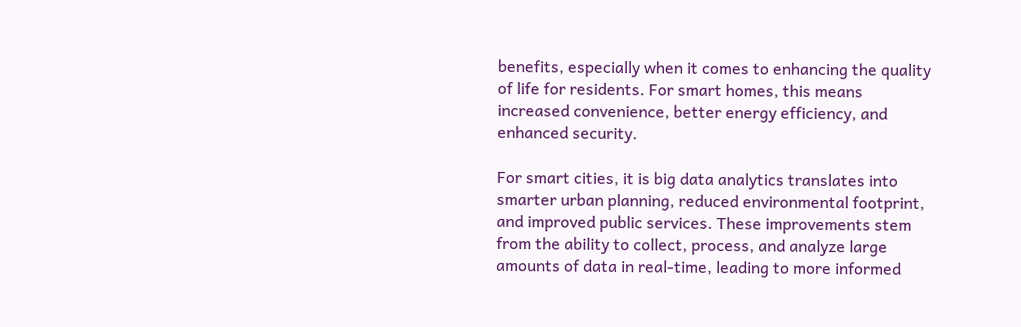benefits, especially when it comes to enhancing the quality of life for residents. For smart homes, this means increased convenience, better energy efficiency, and enhanced security.

For smart cities, it is big data analytics translates into smarter urban planning, reduced environmental footprint, and improved public services. These improvements stem from the ability to collect, process, and analyze large amounts of data in real-time, leading to more informed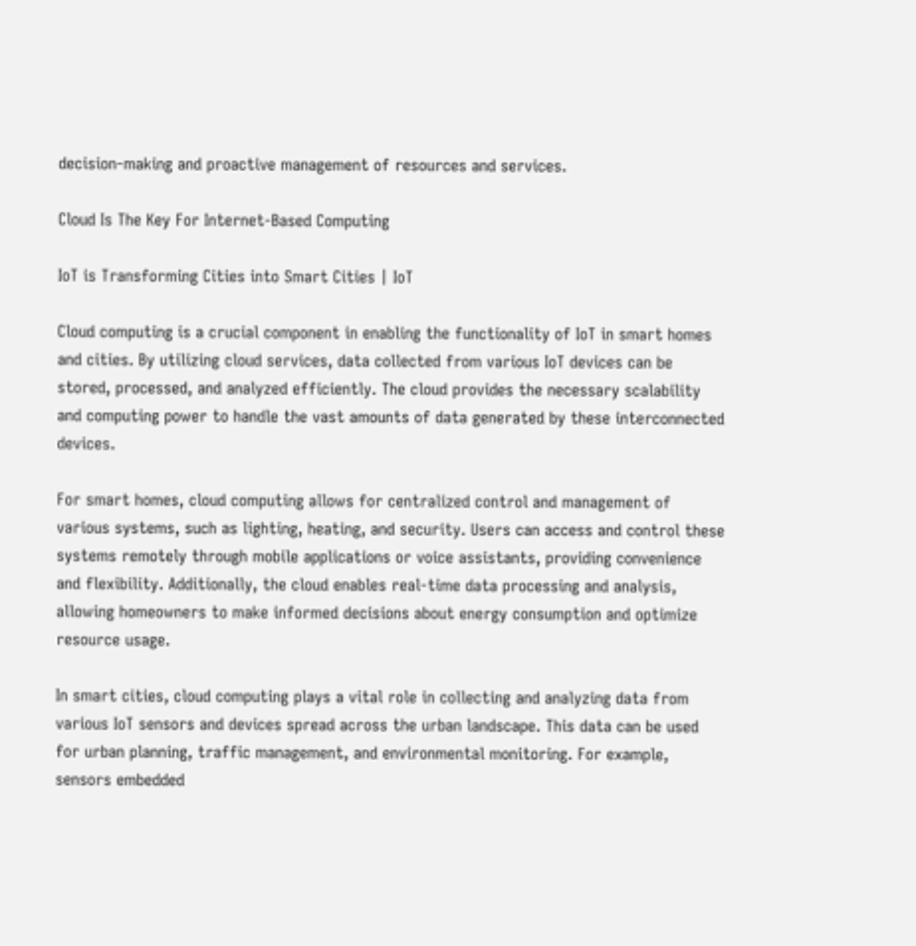decision-making and proactive management of resources and services.

Cloud Is The Key For Internet-Based Computing

IoT is Transforming Cities into Smart Cities | IoT

Cloud computing is a crucial component in enabling the functionality of IoT in smart homes and cities. By utilizing cloud services, data collected from various IoT devices can be stored, processed, and analyzed efficiently. The cloud provides the necessary scalability and computing power to handle the vast amounts of data generated by these interconnected devices.

For smart homes, cloud computing allows for centralized control and management of various systems, such as lighting, heating, and security. Users can access and control these systems remotely through mobile applications or voice assistants, providing convenience and flexibility. Additionally, the cloud enables real-time data processing and analysis, allowing homeowners to make informed decisions about energy consumption and optimize resource usage.

In smart cities, cloud computing plays a vital role in collecting and analyzing data from various IoT sensors and devices spread across the urban landscape. This data can be used for urban planning, traffic management, and environmental monitoring. For example, sensors embedded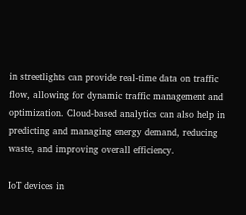in streetlights can provide real-time data on traffic flow, allowing for dynamic traffic management and optimization. Cloud-based analytics can also help in predicting and managing energy demand, reducing waste, and improving overall efficiency.

IoT devices in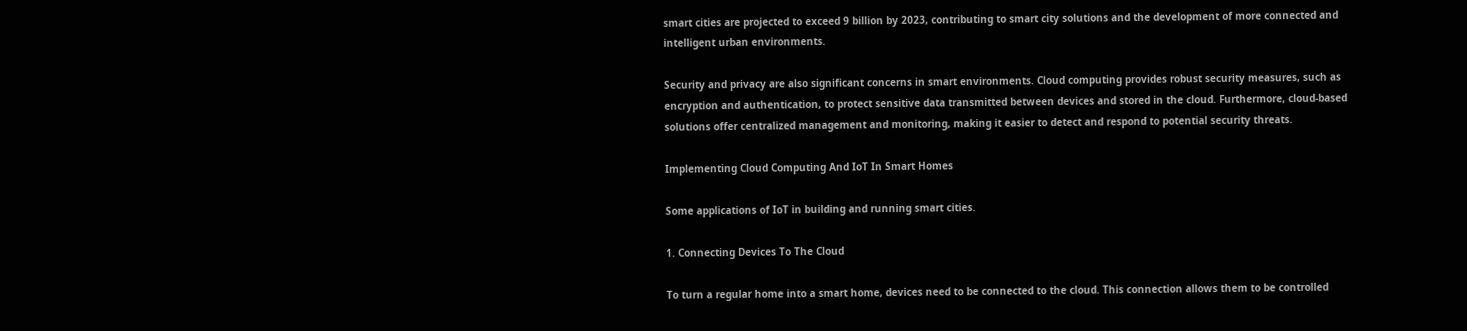smart cities are projected to exceed 9 billion by 2023, contributing to smart city solutions and the development of more connected and intelligent urban environments.

Security and privacy are also significant concerns in smart environments. Cloud computing provides robust security measures, such as encryption and authentication, to protect sensitive data transmitted between devices and stored in the cloud. Furthermore, cloud-based solutions offer centralized management and monitoring, making it easier to detect and respond to potential security threats.

Implementing Cloud Computing And IoT In Smart Homes

Some applications of IoT in building and running smart cities.

1. Connecting Devices To The Cloud

To turn a regular home into a smart home, devices need to be connected to the cloud. This connection allows them to be controlled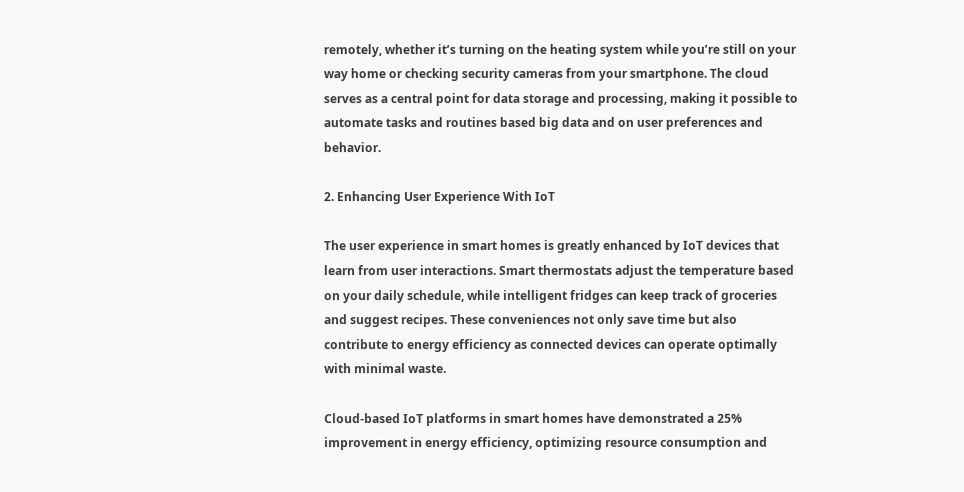remotely, whether it’s turning on the heating system while you’re still on your way home or checking security cameras from your smartphone. The cloud serves as a central point for data storage and processing, making it possible to automate tasks and routines based big data and on user preferences and behavior.

2. Enhancing User Experience With IoT

The user experience in smart homes is greatly enhanced by IoT devices that learn from user interactions. Smart thermostats adjust the temperature based on your daily schedule, while intelligent fridges can keep track of groceries and suggest recipes. These conveniences not only save time but also contribute to energy efficiency as connected devices can operate optimally with minimal waste.

Cloud-based IoT platforms in smart homes have demonstrated a 25% improvement in energy efficiency, optimizing resource consumption and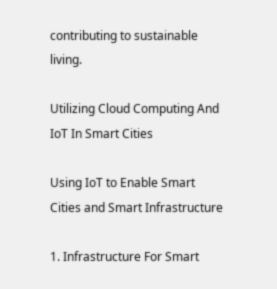contributing to sustainable living.

Utilizing Cloud Computing And IoT In Smart Cities

Using IoT to Enable Smart Cities and Smart Infrastructure

1. Infrastructure For Smart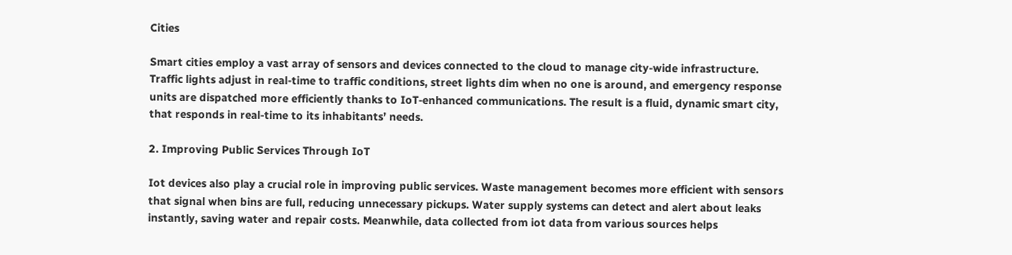Cities

Smart cities employ a vast array of sensors and devices connected to the cloud to manage city-wide infrastructure. Traffic lights adjust in real-time to traffic conditions, street lights dim when no one is around, and emergency response units are dispatched more efficiently thanks to IoT-enhanced communications. The result is a fluid, dynamic smart city, that responds in real-time to its inhabitants’ needs.

2. Improving Public Services Through IoT

Iot devices also play a crucial role in improving public services. Waste management becomes more efficient with sensors that signal when bins are full, reducing unnecessary pickups. Water supply systems can detect and alert about leaks instantly, saving water and repair costs. Meanwhile, data collected from iot data from various sources helps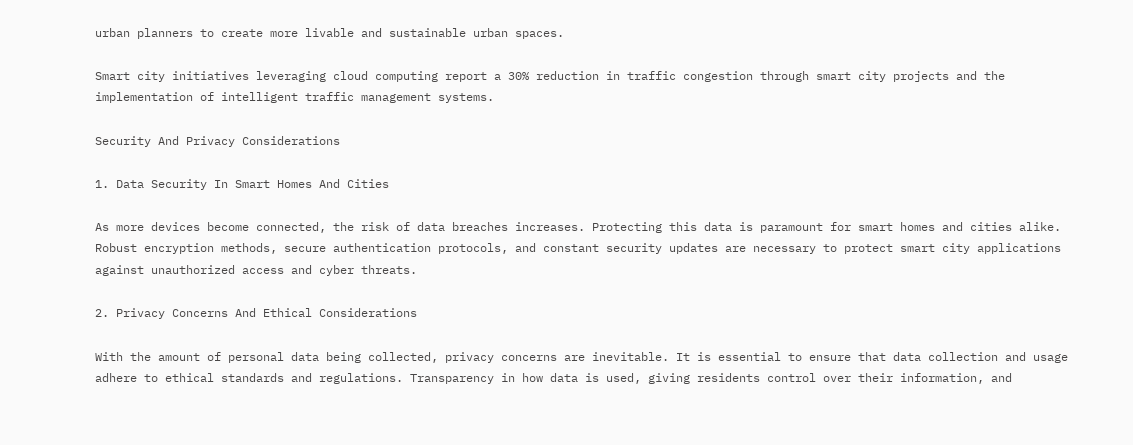urban planners to create more livable and sustainable urban spaces.

Smart city initiatives leveraging cloud computing report a 30% reduction in traffic congestion through smart city projects and the implementation of intelligent traffic management systems.

Security And Privacy Considerations

1. Data Security In Smart Homes And Cities

As more devices become connected, the risk of data breaches increases. Protecting this data is paramount for smart homes and cities alike. Robust encryption methods, secure authentication protocols, and constant security updates are necessary to protect smart city applications against unauthorized access and cyber threats.

2. Privacy Concerns And Ethical Considerations

With the amount of personal data being collected, privacy concerns are inevitable. It is essential to ensure that data collection and usage adhere to ethical standards and regulations. Transparency in how data is used, giving residents control over their information, and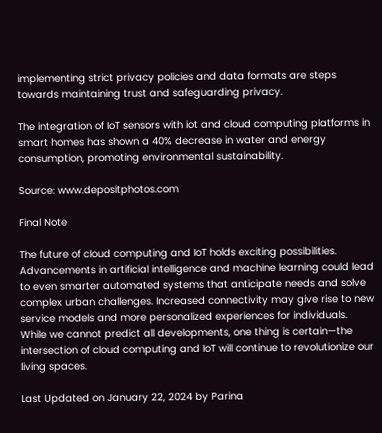implementing strict privacy policies and data formats are steps towards maintaining trust and safeguarding privacy.

The integration of IoT sensors with iot and cloud computing platforms in smart homes has shown a 40% decrease in water and energy consumption, promoting environmental sustainability.

Source: www.depositphotos.com

Final Note

The future of cloud computing and IoT holds exciting possibilities. Advancements in artificial intelligence and machine learning could lead to even smarter automated systems that anticipate needs and solve complex urban challenges. Increased connectivity may give rise to new service models and more personalized experiences for individuals. While we cannot predict all developments, one thing is certain—the intersection of cloud computing and IoT will continue to revolutionize our living spaces.

Last Updated on January 22, 2024 by Parina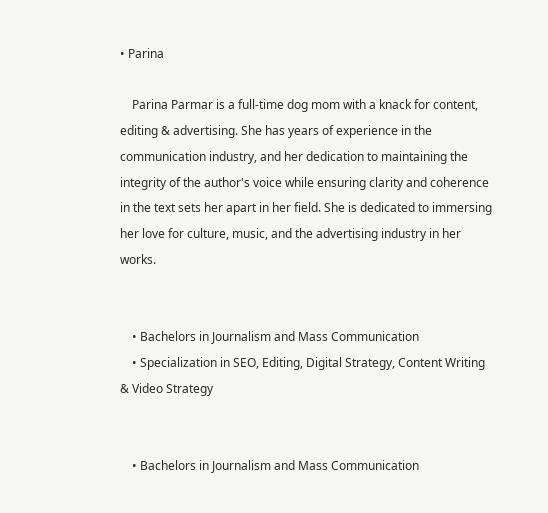• Parina

    Parina Parmar is a full-time dog mom with a knack for content, editing & advertising. She has years of experience in the communication industry, and her dedication to maintaining the integrity of the author's voice while ensuring clarity and coherence in the text sets her apart in her field. She is dedicated to immersing her love for culture, music, and the advertising industry in her works.


    • Bachelors in Journalism and Mass Communication
    • Specialization in SEO, Editing, Digital Strategy, Content Writing & Video Strategy


    • Bachelors in Journalism and Mass Communication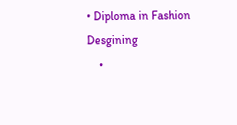• Diploma in Fashion Desgining
    •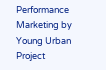Performance Marketing by Young Urban Project